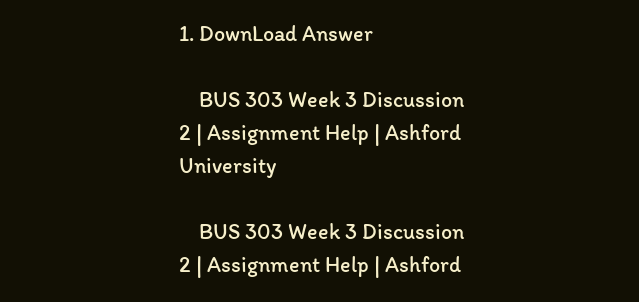1. DownLoad Answer

    BUS 303 Week 3 Discussion 2 | Assignment Help | Ashford University

    BUS 303 Week 3 Discussion 2 | Assignment Help | Ashford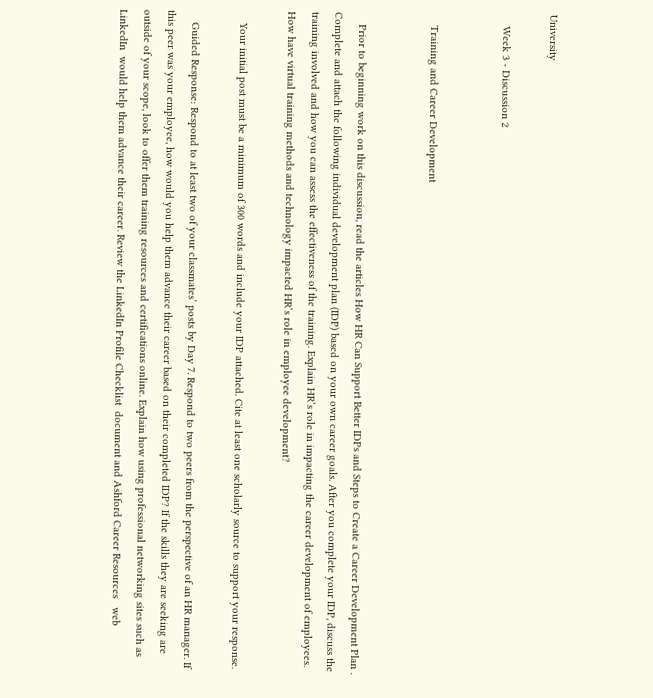University

    Week 3 - Discussion 2


    Training and Career Development


    Prior to beginning work on this discussion, read the articles How HR Can Support Better IDPs and Steps to Create a Career Development Plan . Complete and attach the following individual development plan (IDP) based on your own career goals. After you complete your IDP, discuss the training involved and how you can assess the effectiveness of the training. Explain HR’s role in impacting the career development of employees. How have virtual training methods and technology impacted HR’s role in employee development?

    Your initial post must be a minimum of 300 words and include your IDP attached. Cite at least one scholarly source to support your response.

    Guided Response: Respond to at least two of your classmates’ posts by Day 7. Respond to two peers from the perspective of an HR manager. If this peer was your employee, how would you help them advance their career based on their completed IDP? If the skills they are seeking are outside of your scope, look to offer them training resources and certifications online. Explain how using professional networking sites such as LinkedIn  would help them advance their career. Review the LinkedIn Profile Checklist  document and Ashford Career Resources   web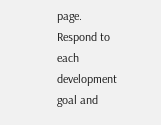page. Respond to each development goal and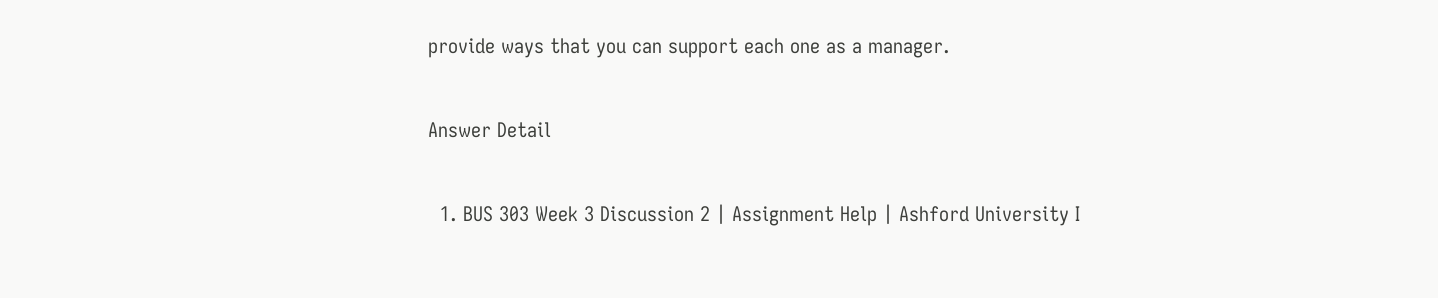provide ways that you can support each one as a manager.

Answer Detail

  1. BUS 303 Week 3 Discussion 2 | Assignment Help | Ashford University I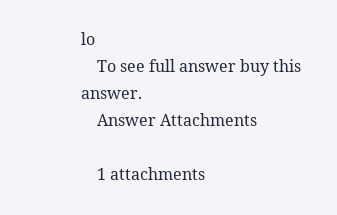lo
    To see full answer buy this answer.
    Answer Attachments

    1 attachments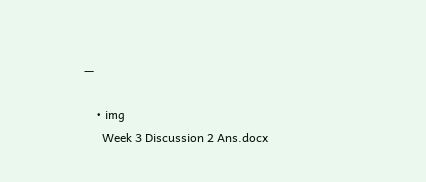—

    • img
      Week 3 Discussion 2 Ans.docx